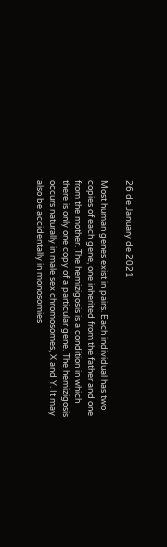26 de January de 2021

Most human genes exist in pairs. Each individual has two copies of each gene, one inherited from the father and one from the mother. The hemizigosis is a condition in which there is only one copy of a particular gene. The hemizigosis occurs naturally in male sex chromosomes, X and Y. It may also be accidentally in monosomies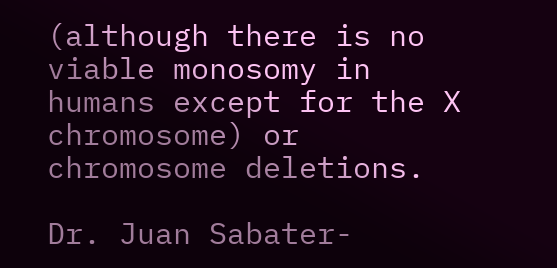(although there is no viable monosomy in humans except for the X chromosome) or chromosome deletions.

Dr. Juan Sabater-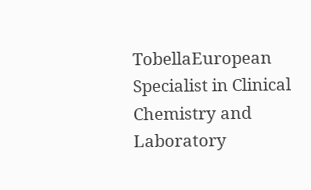TobellaEuropean Specialist in Clinical Chemistry and Laboratory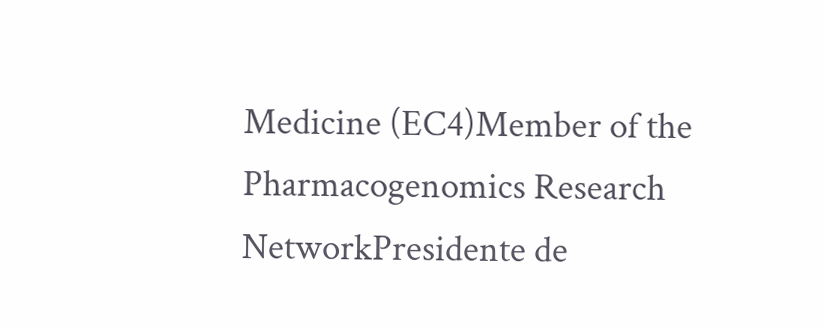Medicine (EC4)Member of the Pharmacogenomics Research NetworkPresidente de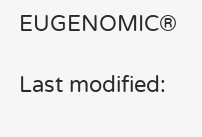EUGENOMIC®

Last modified: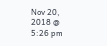Nov 20, 2018 @ 5:26 pm